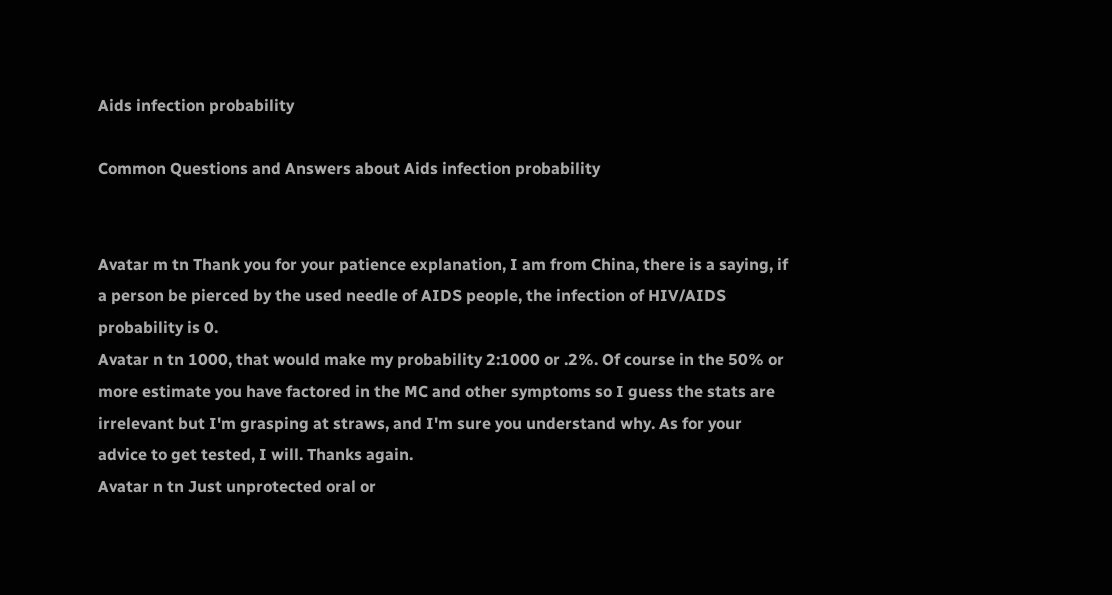Aids infection probability

Common Questions and Answers about Aids infection probability


Avatar m tn Thank you for your patience explanation, I am from China, there is a saying, if a person be pierced by the used needle of AIDS people, the infection of HIV/AIDS probability is 0.
Avatar n tn 1000, that would make my probability 2:1000 or .2%. Of course in the 50% or more estimate you have factored in the MC and other symptoms so I guess the stats are irrelevant but I'm grasping at straws, and I'm sure you understand why. As for your advice to get tested, I will. Thanks again.
Avatar n tn Just unprotected oral or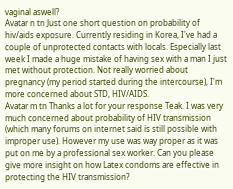vaginal aswell?
Avatar n tn Just one short question on probability of hiv/aids exposure. Currently residing in Korea, I've had a couple of unprotected contacts with locals. Especially last week I made a huge mistake of having sex with a man I just met without protection. Not really worried about pregnancy (my period started during the intercourse), I'm more concerned about STD, HIV/AIDS.
Avatar m tn Thanks a lot for your response Teak. I was very much concerned about probability of HIV transmission (which many forums on internet said is still possible with improper use). However my use was way proper as it was put on me by a professional sex worker. Can you please give more insight on how Latex condoms are effective in protecting the HIV transmission?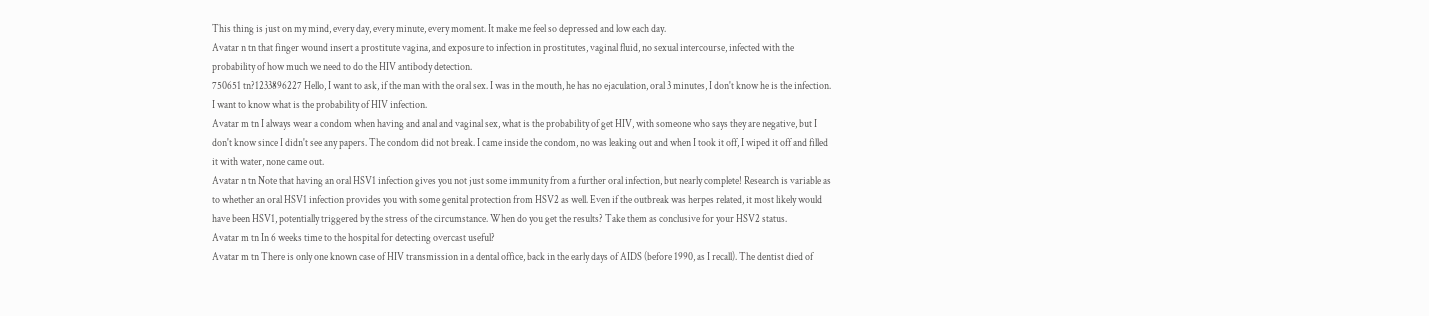This thing is just on my mind, every day, every minute, every moment. It make me feel so depressed and low each day.
Avatar n tn that finger wound insert a prostitute vagina, and exposure to infection in prostitutes, vaginal fluid, no sexual intercourse, infected with the probability of how much we need to do the HIV antibody detection.
750651 tn?1233896227 Hello, I want to ask, if the man with the oral sex. I was in the mouth, he has no ejaculation, oral 3 minutes, I don't know he is the infection. I want to know what is the probability of HIV infection.
Avatar m tn I always wear a condom when having and anal and vaginal sex, what is the probability of get HIV, with someone who says they are negative, but I don't know since I didn't see any papers. The condom did not break. I came inside the condom, no was leaking out and when I took it off, I wiped it off and filled it with water, none came out.
Avatar n tn Note that having an oral HSV1 infection gives you not just some immunity from a further oral infection, but nearly complete! Research is variable as to whether an oral HSV1 infection provides you with some genital protection from HSV2 as well. Even if the outbreak was herpes related, it most likely would have been HSV1, potentially triggered by the stress of the circumstance. When do you get the results? Take them as conclusive for your HSV2 status.
Avatar m tn In 6 weeks time to the hospital for detecting overcast useful?
Avatar m tn There is only one known case of HIV transmission in a dental office, back in the early days of AIDS (before 1990, as I recall). The dentist died of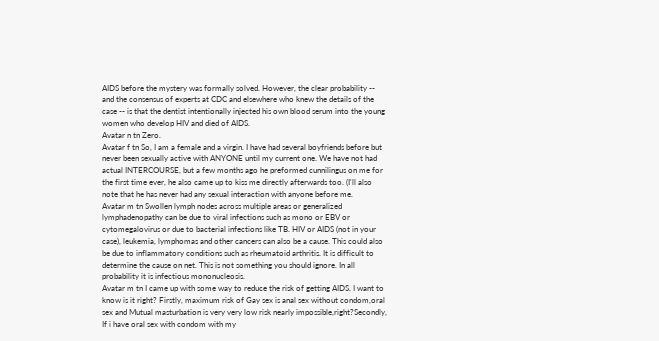AIDS before the mystery was formally solved. However, the clear probability -- and the consensus of experts at CDC and elsewhere who knew the details of the case -- is that the dentist intentionally injected his own blood serum into the young women who develop HIV and died of AIDS.
Avatar n tn Zero.
Avatar f tn So, I am a female and a virgin. I have had several boyfriends before but never been sexually active with ANYONE until my current one. We have not had actual INTERCOURSE, but a few months ago he preformed cunnilingus on me for the first time ever, he also came up to kiss me directly afterwards too. (I'll also note that he has never had any sexual interaction with anyone before me.
Avatar m tn Swollen lymph nodes across multiple areas or generalized lymphadenopathy can be due to viral infections such as mono or EBV or cytomegalovirus or due to bacterial infections like TB. HIV or AIDS (not in your case), leukemia, lymphomas and other cancers can also be a cause. This could also be due to inflammatory conditions such as rheumatoid arthritis. It is difficult to determine the cause on net. This is not something you should ignore. In all probability it is infectious mononucleosis.
Avatar m tn I came up with some way to reduce the risk of getting AIDS. I want to know is it right? Firstly, maximum risk of Gay sex is anal sex without condom,oral sex and Mutual masturbation is very very low risk nearly impossible,right?Secondly, If i have oral sex with condom with my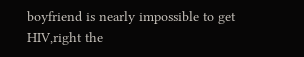boyfriend is nearly impossible to get HIV,right the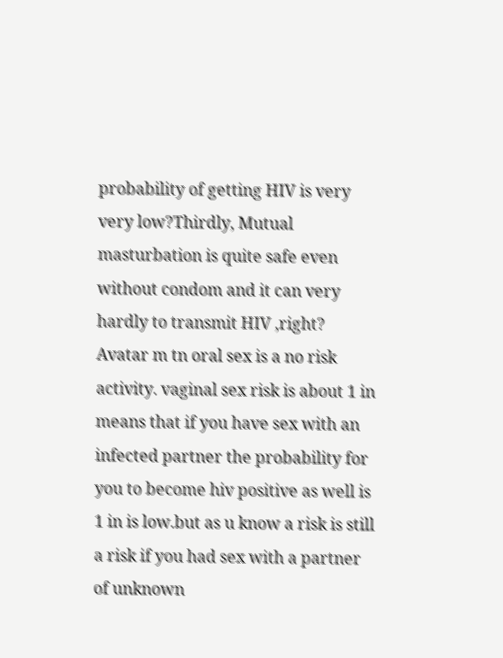probability of getting HIV is very very low?Thirdly, Mutual masturbation is quite safe even without condom and it can very hardly to transmit HIV ,right?
Avatar m tn oral sex is a no risk activity. vaginal sex risk is about 1 in means that if you have sex with an infected partner the probability for you to become hiv positive as well is 1 in is low.but as u know a risk is still a risk if you had sex with a partner of unknown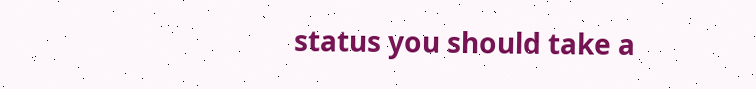status you should take a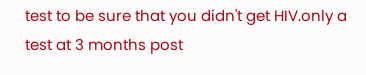test to be sure that you didn't get HIV.only a test at 3 months post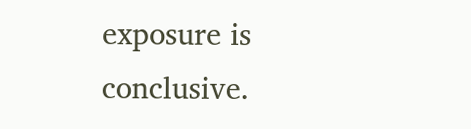exposure is conclusive.